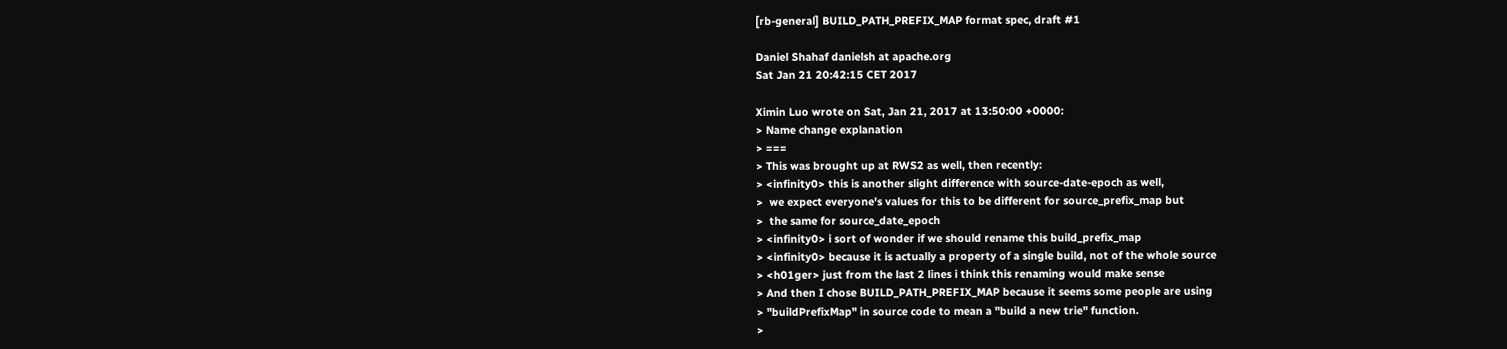[rb-general] BUILD_PATH_PREFIX_MAP format spec, draft #1

Daniel Shahaf danielsh at apache.org
Sat Jan 21 20:42:15 CET 2017

Ximin Luo wrote on Sat, Jan 21, 2017 at 13:50:00 +0000:
> Name change explanation
> ===
> This was brought up at RWS2 as well, then recently:
> <infinity0> this is another slight difference with source-date-epoch as well,
>  we expect everyone's values for this to be different for source_prefix_map but
>  the same for source_date_epoch
> <infinity0> i sort of wonder if we should rename this build_prefix_map
> <infinity0> because it is actually a property of a single build, not of the whole source
> <h01ger> just from the last 2 lines i think this renaming would make sense
> And then I chose BUILD_PATH_PREFIX_MAP because it seems some people are using
> "buildPrefixMap" in source code to mean a "build a new trie" function.
>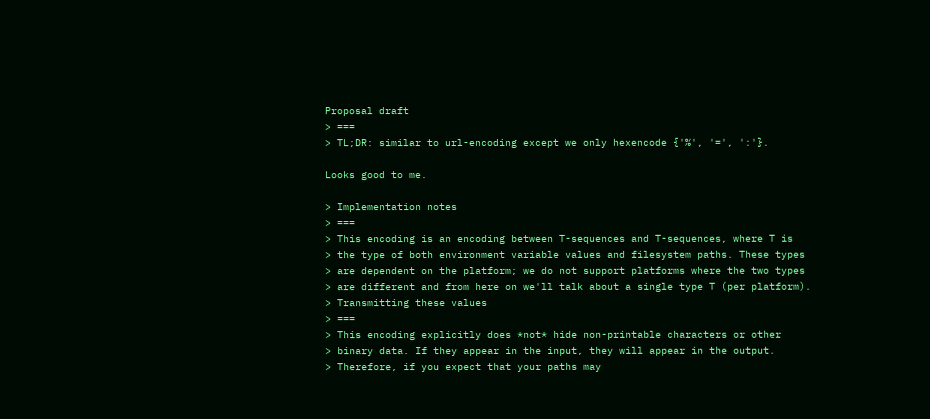Proposal draft
> ===
> TL;DR: similar to url-encoding except we only hexencode {'%', '=', ':'}.

Looks good to me.

> Implementation notes
> ===
> This encoding is an encoding between T-sequences and T-sequences, where T is
> the type of both environment variable values and filesystem paths. These types
> are dependent on the platform; we do not support platforms where the two types
> are different and from here on we'll talk about a single type T (per platform).
> Transmitting these values
> ===
> This encoding explicitly does *not* hide non-printable characters or other
> binary data. If they appear in the input, they will appear in the output.
> Therefore, if you expect that your paths may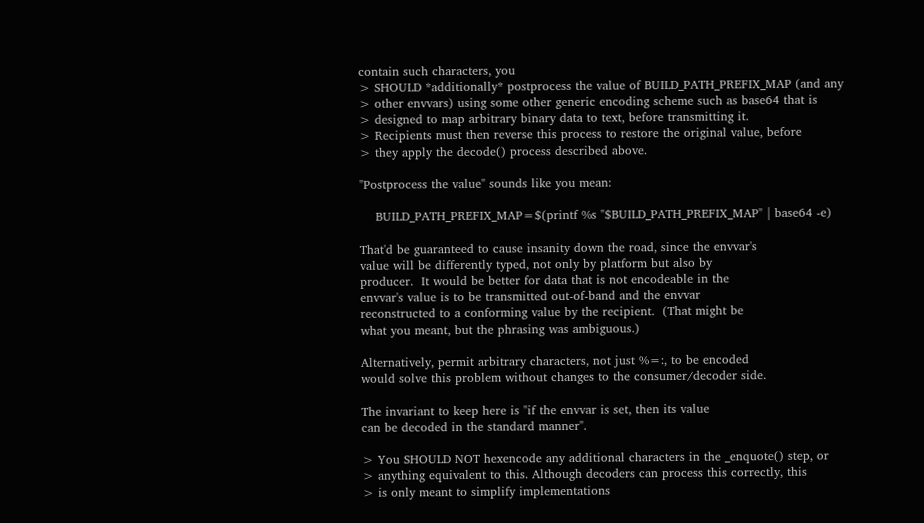contain such characters, you
> SHOULD *additionally* postprocess the value of BUILD_PATH_PREFIX_MAP (and any
> other envvars) using some other generic encoding scheme such as base64 that is
> designed to map arbitrary binary data to text, before transmitting it.
> Recipients must then reverse this process to restore the original value, before
> they apply the decode() process described above.

"Postprocess the value" sounds like you mean:

    BUILD_PATH_PREFIX_MAP=$(printf %s "$BUILD_PATH_PREFIX_MAP" | base64 -e)

That'd be guaranteed to cause insanity down the road, since the envvar's
value will be differently typed, not only by platform but also by
producer.  It would be better for data that is not encodeable in the
envvar's value is to be transmitted out-of-band and the envvar
reconstructed to a conforming value by the recipient.  (That might be
what you meant, but the phrasing was ambiguous.)

Alternatively, permit arbitrary characters, not just %=:, to be encoded
would solve this problem without changes to the consumer/decoder side.

The invariant to keep here is "if the envvar is set, then its value
can be decoded in the standard manner".

> You SHOULD NOT hexencode any additional characters in the _enquote() step, or
> anything equivalent to this. Although decoders can process this correctly, this
> is only meant to simplify implementations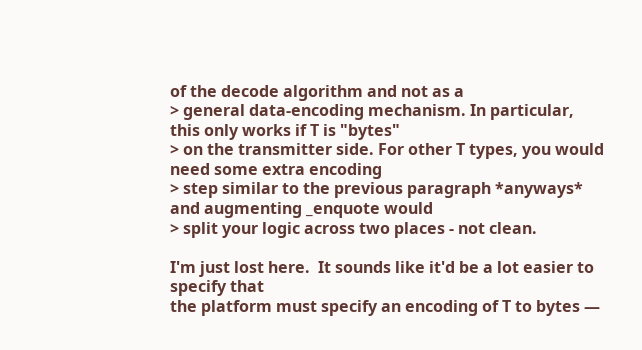of the decode algorithm and not as a
> general data-encoding mechanism. In particular, this only works if T is "bytes"
> on the transmitter side. For other T types, you would need some extra encoding
> step similar to the previous paragraph *anyways* and augmenting _enquote would
> split your logic across two places - not clean.

I'm just lost here.  It sounds like it'd be a lot easier to specify that
the platform must specify an encoding of T to bytes —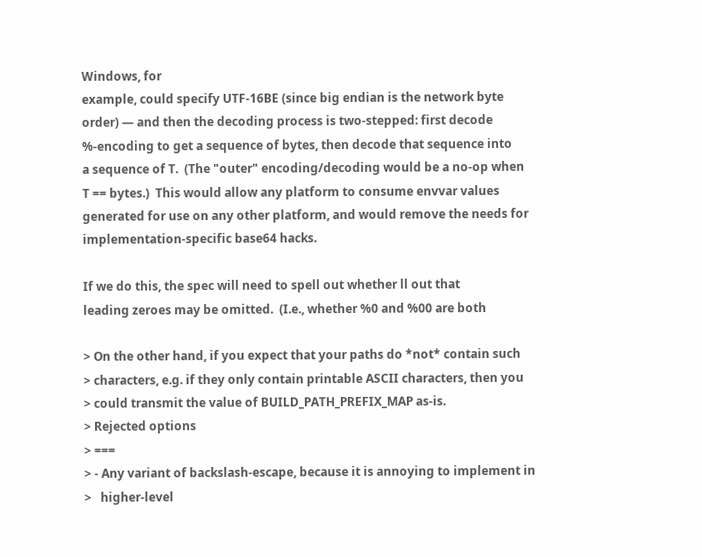Windows, for
example, could specify UTF-16BE (since big endian is the network byte
order) — and then the decoding process is two-stepped: first decode
%-encoding to get a sequence of bytes, then decode that sequence into
a sequence of T.  (The "outer" encoding/decoding would be a no-op when
T == bytes.)  This would allow any platform to consume envvar values
generated for use on any other platform, and would remove the needs for
implementation-specific base64 hacks.

If we do this, the spec will need to spell out whether ll out that
leading zeroes may be omitted.  (I.e., whether %0 and %00 are both

> On the other hand, if you expect that your paths do *not* contain such
> characters, e.g. if they only contain printable ASCII characters, then you
> could transmit the value of BUILD_PATH_PREFIX_MAP as-is.
> Rejected options
> ===
> - Any variant of backslash-escape, because it is annoying to implement in
>   higher-level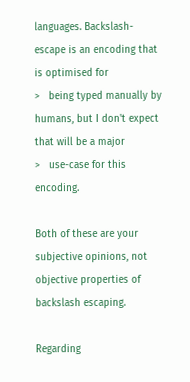languages. Backslash-escape is an encoding that is optimised for
>   being typed manually by humans, but I don't expect that will be a major
>   use-case for this encoding.

Both of these are your subjective opinions, not objective properties of
backslash escaping.

Regarding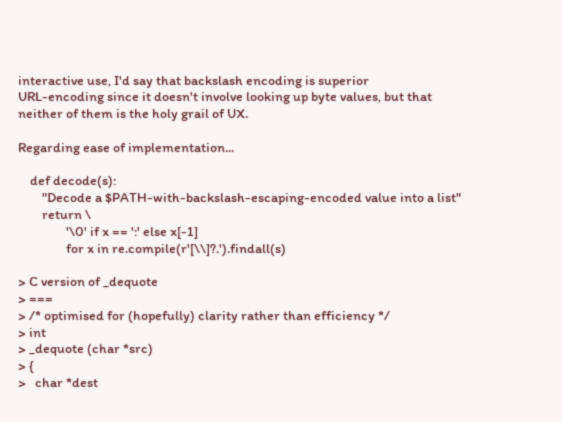interactive use, I'd say that backslash encoding is superior
URL-encoding since it doesn't involve looking up byte values, but that
neither of them is the holy grail of UX.

Regarding ease of implementation...

    def decode(s):
        "Decode a $PATH-with-backslash-escaping-encoded value into a list"
        return \
                '\0' if x == ':' else x[-1]
                for x in re.compile(r'[\\]?.').findall(s)

> C version of _dequote
> ===
> /* optimised for (hopefully) clarity rather than efficiency */
> int
> _dequote (char *src)
> {
>   char *dest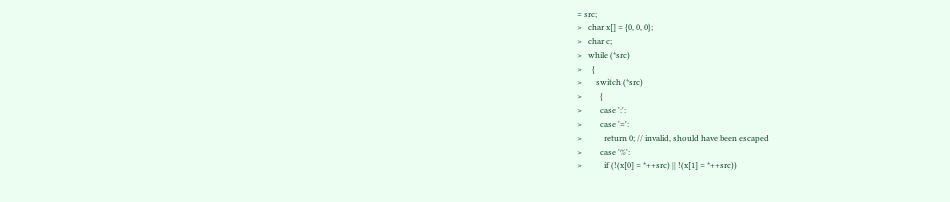= src;
>   char x[] = {0, 0, 0};
>   char c;
>   while (*src)
>     {
>       switch (*src)
>         {
>         case ':':
>         case '=':
>           return 0; // invalid, should have been escaped
>         case '%':
>           if (!(x[0] = *++src) || !(x[1] = *++src))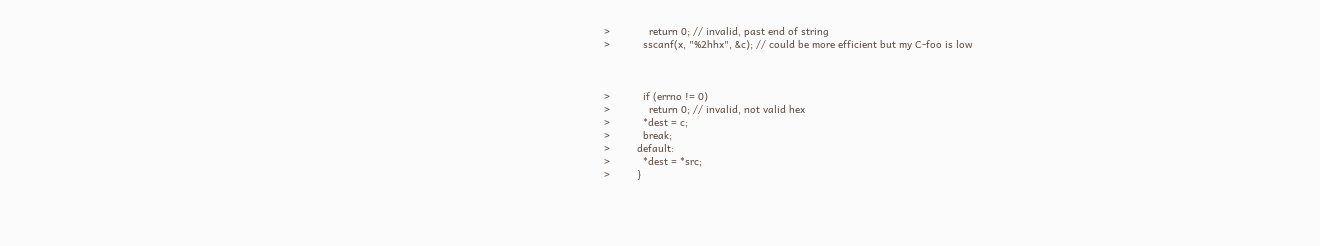>             return 0; // invalid, past end of string
>           sscanf(x, "%2hhx", &c); // could be more efficient but my C-foo is low



>           if (errno != 0)
>             return 0; // invalid, not valid hex
>           *dest = c;
>           break;
>         default:
>           *dest = *src;
>         }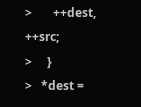>       ++dest, ++src;
>     }
>   *dest =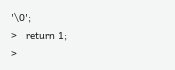'\0';
>   return 1;
>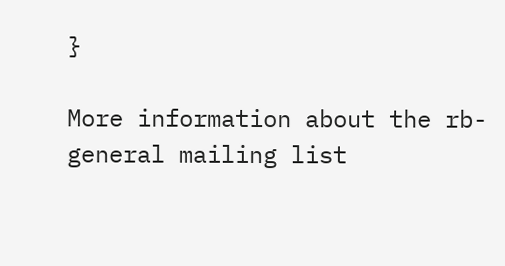}

More information about the rb-general mailing list